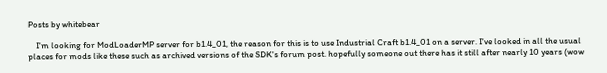Posts by whitebear

    I'm looking for ModLoaderMP server for b1.4_01, the reason for this is to use Industrial Craft b1.4_01 on a server. I've looked in all the usual places for mods like these such as archived versions of the SDK's forum post. hopefully someone out there has it still after nearly 10 years (wow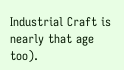Industrial Craft is nearly that age too).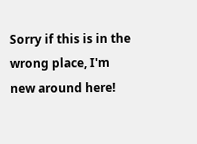Sorry if this is in the wrong place, I'm new around here!